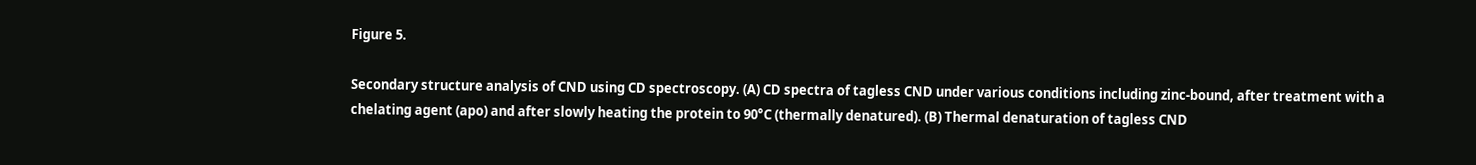Figure 5.

Secondary structure analysis of CND using CD spectroscopy. (A) CD spectra of tagless CND under various conditions including zinc-bound, after treatment with a chelating agent (apo) and after slowly heating the protein to 90°C (thermally denatured). (B) Thermal denaturation of tagless CND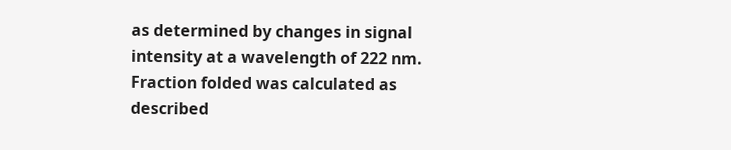as determined by changes in signal intensity at a wavelength of 222 nm. Fraction folded was calculated as described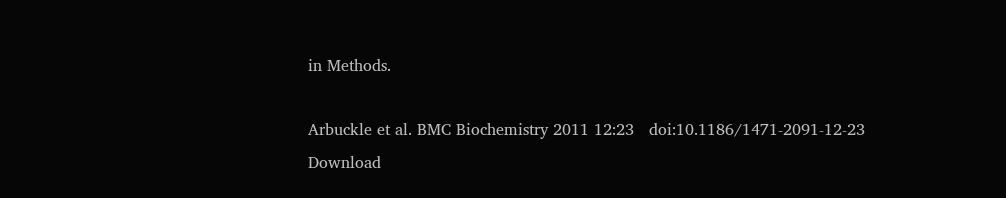in Methods.

Arbuckle et al. BMC Biochemistry 2011 12:23   doi:10.1186/1471-2091-12-23
Download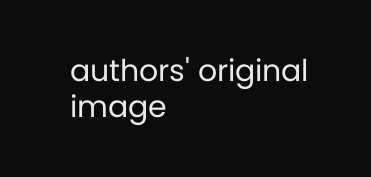authors' original image